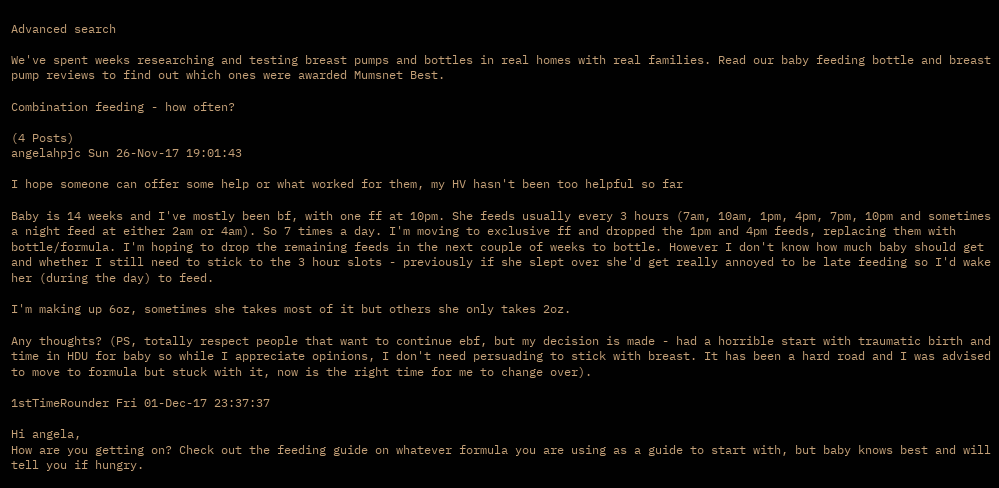Advanced search

We've spent weeks researching and testing breast pumps and bottles in real homes with real families. Read our baby feeding bottle and breast pump reviews to find out which ones were awarded Mumsnet Best.

Combination feeding - how often?

(4 Posts)
angelahpjc Sun 26-Nov-17 19:01:43

I hope someone can offer some help or what worked for them, my HV hasn't been too helpful so far

Baby is 14 weeks and I've mostly been bf, with one ff at 10pm. She feeds usually every 3 hours (7am, 10am, 1pm, 4pm, 7pm, 10pm and sometimes a night feed at either 2am or 4am). So 7 times a day. I'm moving to exclusive ff and dropped the 1pm and 4pm feeds, replacing them with bottle/formula. I'm hoping to drop the remaining feeds in the next couple of weeks to bottle. However I don't know how much baby should get and whether I still need to stick to the 3 hour slots - previously if she slept over she'd get really annoyed to be late feeding so I'd wake her (during the day) to feed.

I'm making up 6oz, sometimes she takes most of it but others she only takes 2oz.

Any thoughts? (PS, totally respect people that want to continue ebf, but my decision is made - had a horrible start with traumatic birth and time in HDU for baby so while I appreciate opinions, I don't need persuading to stick with breast. It has been a hard road and I was advised to move to formula but stuck with it, now is the right time for me to change over).

1stTimeRounder Fri 01-Dec-17 23:37:37

Hi angela,
How are you getting on? Check out the feeding guide on whatever formula you are using as a guide to start with, but baby knows best and will tell you if hungry.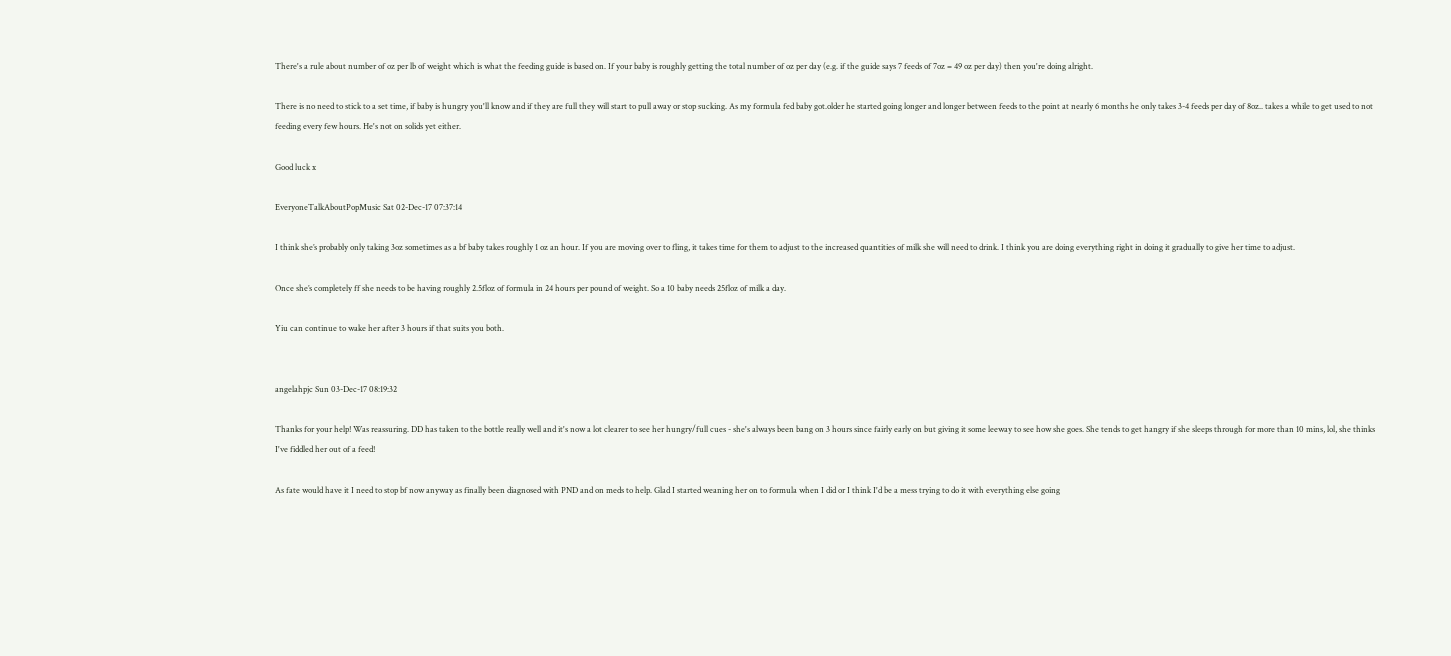There's a rule about number of oz per lb of weight which is what the feeding guide is based on. If your baby is roughly getting the total number of oz per day (e.g. if the guide says 7 feeds of 7oz = 49 oz per day) then you're doing alright.

There is no need to stick to a set time, if baby is hungry you'll know and if they are full they will start to pull away or stop sucking. As my formula fed baby got.older he started going longer and longer between feeds to the point at nearly 6 months he only takes 3-4 feeds per day of 8oz.. takes a while to get used to not feeding every few hours. He's not on solids yet either.

Good luck x

EveryoneTalkAboutPopMusic Sat 02-Dec-17 07:37:14

I think she’s probably only taking 3oz sometimes as a bf baby takes roughly 1 oz an hour. If you are moving over to fling, it takes time for them to adjust to the increased quantities of milk she will need to drink. I think you are doing everything right in doing it gradually to give her time to adjust.

Once she’s completely ff she needs to be having roughly 2.5floz of formula in 24 hours per pound of weight. So a 10 baby needs 25floz of milk a day.

Yiu can continue to wake her after 3 hours if that suits you both.


angelahpjc Sun 03-Dec-17 08:19:32

Thanks for your help! Was reassuring. DD has taken to the bottle really well and it's now a lot clearer to see her hungry/full cues - she's always been bang on 3 hours since fairly early on but giving it some leeway to see how she goes. She tends to get hangry if she sleeps through for more than 10 mins, lol, she thinks I've fiddled her out of a feed!

As fate would have it I need to stop bf now anyway as finally been diagnosed with PND and on meds to help. Glad I started weaning her on to formula when I did or I think I'd be a mess trying to do it with everything else going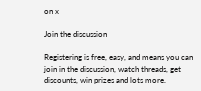on x

Join the discussion

Registering is free, easy, and means you can join in the discussion, watch threads, get discounts, win prizes and lots more.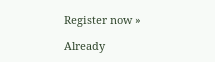Register now »

Already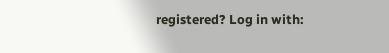registered? Log in with: